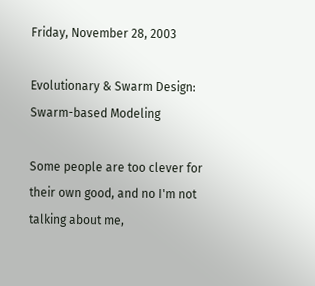Friday, November 28, 2003

Evolutionary & Swarm Design: Swarm-based Modeling

Some people are too clever for their own good, and no I'm not talking about me,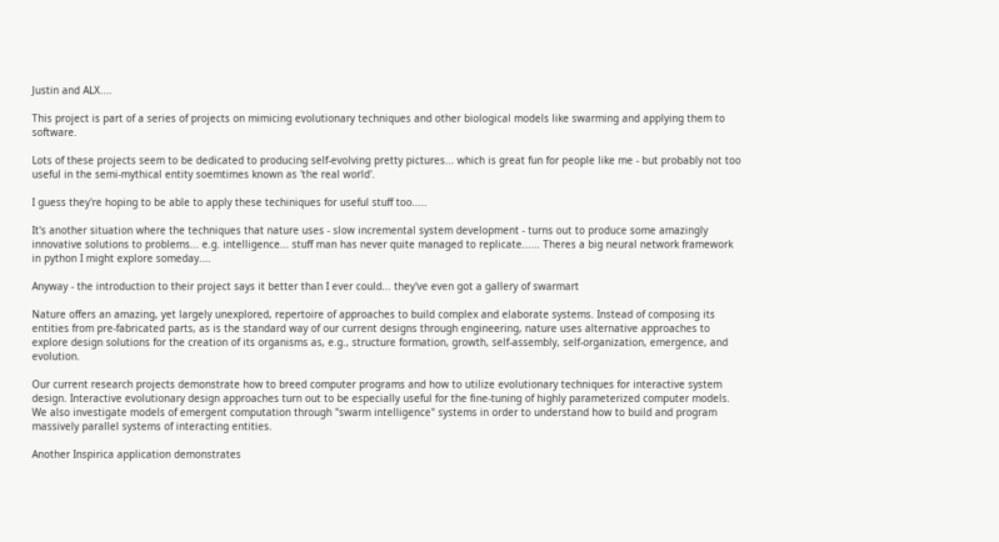Justin and ALX....

This project is part of a series of projects on mimicing evolutionary techniques and other biological models like swarming and applying them to software.

Lots of these projects seem to be dedicated to producing self-evolving pretty pictures... which is great fun for people like me - but probably not too useful in the semi-mythical entity soemtimes known as 'the real world'.

I guess they're hoping to be able to apply these techiniques for useful stuff too.....

It's another situation where the techniques that nature uses - slow incremental system development - turns out to produce some amazingly innovative solutions to problems... e.g. intelligence... stuff man has never quite managed to replicate...... Theres a big neural network framework in python I might explore someday....

Anyway - the introduction to their project says it better than I ever could... they've even got a gallery of swarmart

Nature offers an amazing, yet largely unexplored, repertoire of approaches to build complex and elaborate systems. Instead of composing its entities from pre-fabricated parts, as is the standard way of our current designs through engineering, nature uses alternative approaches to explore design solutions for the creation of its organisms as, e.g., structure formation, growth, self-assembly, self-organization, emergence, and evolution.

Our current research projects demonstrate how to breed computer programs and how to utilize evolutionary techniques for interactive system design. Interactive evolutionary design approaches turn out to be especially useful for the fine-tuning of highly parameterized computer models. We also investigate models of emergent computation through "swarm intelligence" systems in order to understand how to build and program massively parallel systems of interacting entities.

Another Inspirica application demonstrates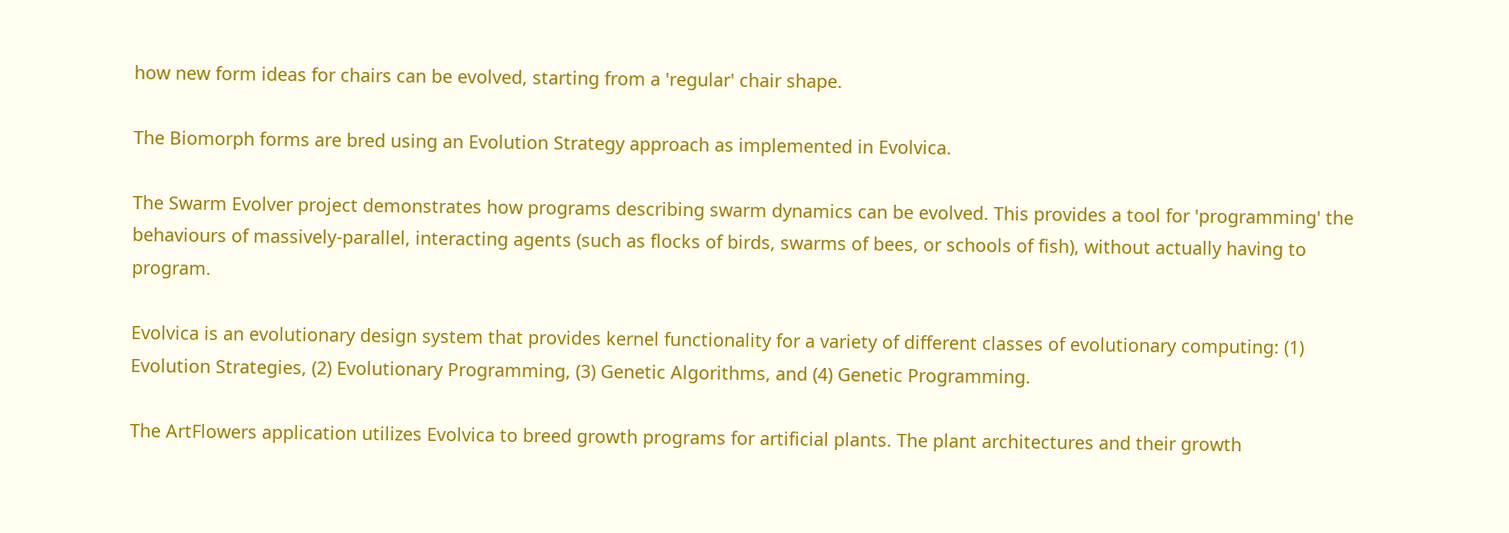how new form ideas for chairs can be evolved, starting from a 'regular' chair shape.

The Biomorph forms are bred using an Evolution Strategy approach as implemented in Evolvica.

The Swarm Evolver project demonstrates how programs describing swarm dynamics can be evolved. This provides a tool for 'programming' the behaviours of massively-parallel, interacting agents (such as flocks of birds, swarms of bees, or schools of fish), without actually having to program.

Evolvica is an evolutionary design system that provides kernel functionality for a variety of different classes of evolutionary computing: (1) Evolution Strategies, (2) Evolutionary Programming, (3) Genetic Algorithms, and (4) Genetic Programming.

The ArtFlowers application utilizes Evolvica to breed growth programs for artificial plants. The plant architectures and their growth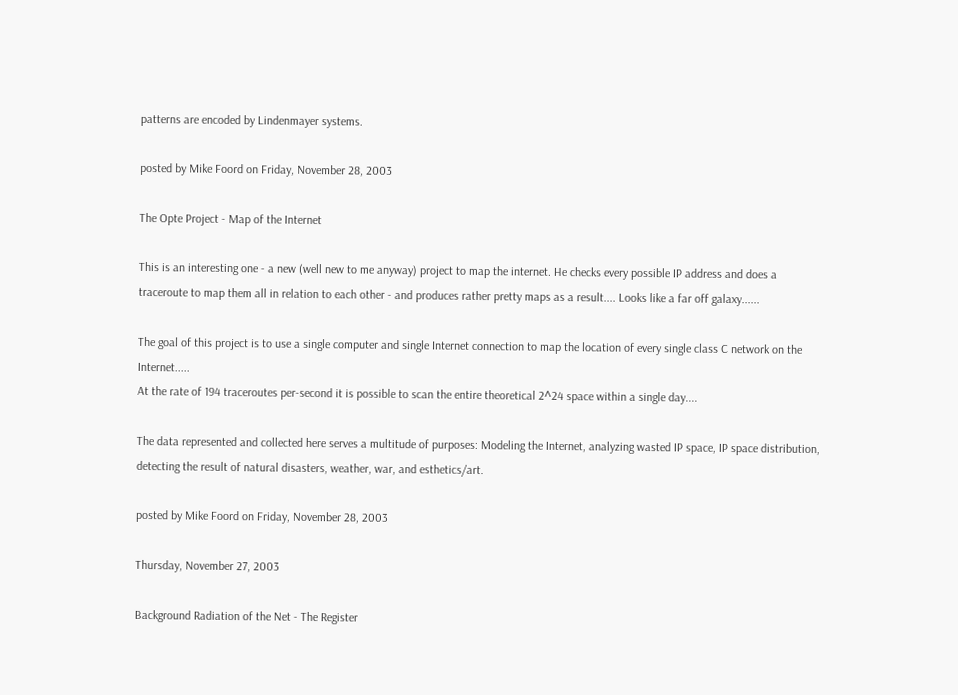patterns are encoded by Lindenmayer systems.

posted by Mike Foord on Friday, November 28, 2003

The Opte Project - Map of the Internet

This is an interesting one - a new (well new to me anyway) project to map the internet. He checks every possible IP address and does a traceroute to map them all in relation to each other - and produces rather pretty maps as a result.... Looks like a far off galaxy......

The goal of this project is to use a single computer and single Internet connection to map the location of every single class C network on the Internet.....
At the rate of 194 traceroutes per-second it is possible to scan the entire theoretical 2^24 space within a single day....

The data represented and collected here serves a multitude of purposes: Modeling the Internet, analyzing wasted IP space, IP space distribution, detecting the result of natural disasters, weather, war, and esthetics/art.

posted by Mike Foord on Friday, November 28, 2003

Thursday, November 27, 2003

Background Radiation of the Net - The Register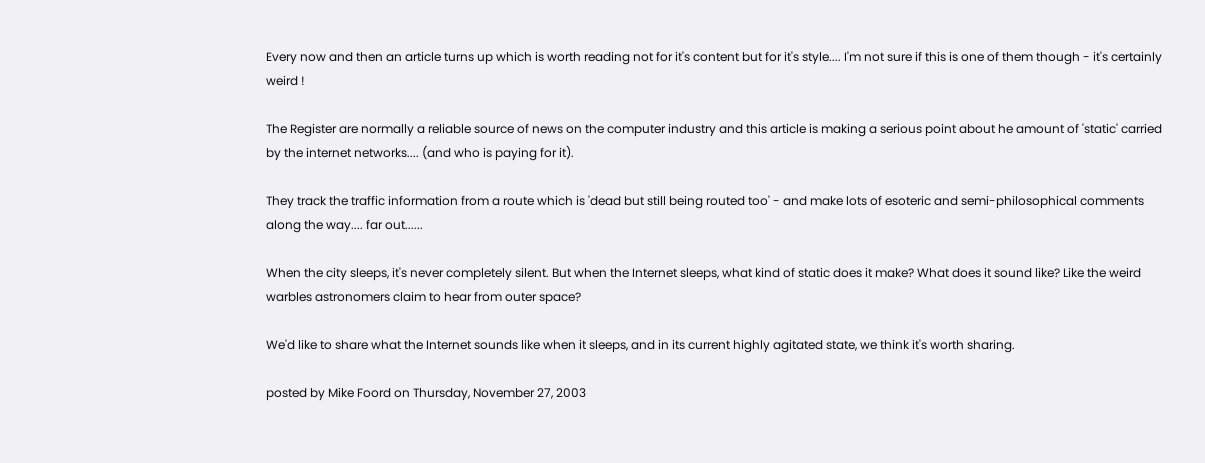Every now and then an article turns up which is worth reading not for it's content but for it's style.... I'm not sure if this is one of them though - it's certainly weird !

The Register are normally a reliable source of news on the computer industry and this article is making a serious point about he amount of 'static' carried by the internet networks.... (and who is paying for it).

They track the traffic information from a route which is 'dead but still being routed too' - and make lots of esoteric and semi-philosophical comments along the way.... far out......

When the city sleeps, it's never completely silent. But when the Internet sleeps, what kind of static does it make? What does it sound like? Like the weird warbles astronomers claim to hear from outer space?

We'd like to share what the Internet sounds like when it sleeps, and in its current highly agitated state, we think it's worth sharing.

posted by Mike Foord on Thursday, November 27, 2003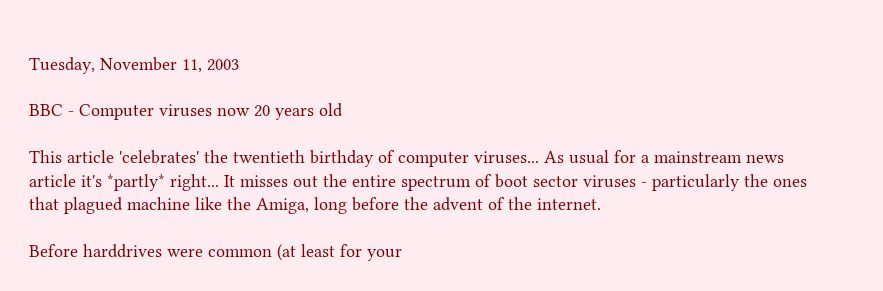Tuesday, November 11, 2003

BBC - Computer viruses now 20 years old

This article 'celebrates' the twentieth birthday of computer viruses... As usual for a mainstream news article it's *partly* right... It misses out the entire spectrum of boot sector viruses - particularly the ones that plagued machine like the Amiga, long before the advent of the internet.

Before harddrives were common (at least for your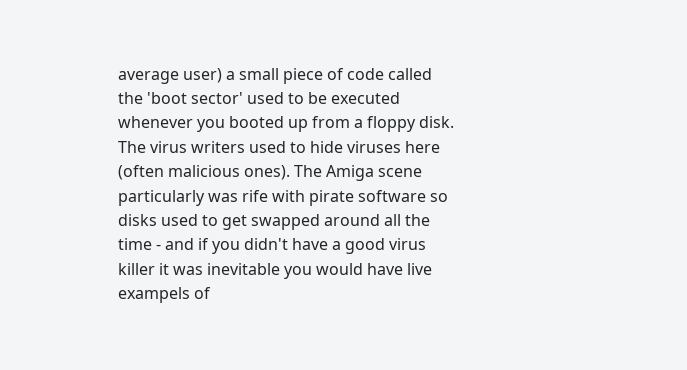average user) a small piece of code called the 'boot sector' used to be executed whenever you booted up from a floppy disk. The virus writers used to hide viruses here (often malicious ones). The Amiga scene particularly was rife with pirate software so disks used to get swapped around all the time - and if you didn't have a good virus killer it was inevitable you would have live exampels of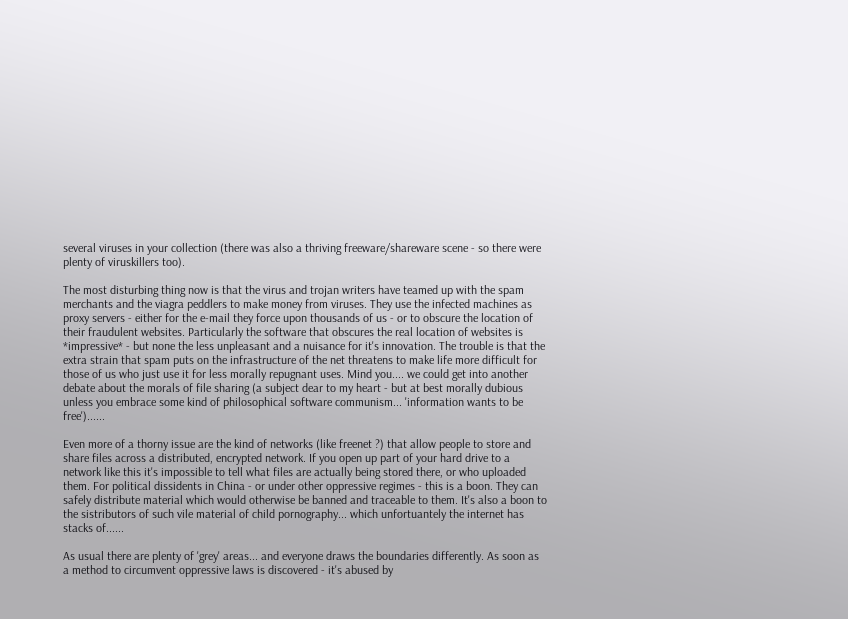several viruses in your collection (there was also a thriving freeware/shareware scene - so there were plenty of viruskillers too).

The most disturbing thing now is that the virus and trojan writers have teamed up with the spam merchants and the viagra peddlers to make money from viruses. They use the infected machines as proxy servers - either for the e-mail they force upon thousands of us - or to obscure the location of their fraudulent websites. Particularly the software that obscures the real location of websites is *impressive* - but none the less unpleasant and a nuisance for it's innovation. The trouble is that the extra strain that spam puts on the infrastructure of the net threatens to make life more difficult for those of us who just use it for less morally repugnant uses. Mind you.... we could get into another debate about the morals of file sharing (a subject dear to my heart - but at best morally dubious unless you embrace some kind of philosophical software communism... 'information wants to be free')......

Even more of a thorny issue are the kind of networks (like freenet ?) that allow people to store and share files across a distributed, encrypted network. If you open up part of your hard drive to a network like this it's impossible to tell what files are actually being stored there, or who uploaded them. For political dissidents in China - or under other oppressive regimes - this is a boon. They can safely distribute material which would otherwise be banned and traceable to them. It's also a boon to the sistributors of such vile material of child pornography... which unfortuantely the internet has stacks of......

As usual there are plenty of 'grey' areas... and everyone draws the boundaries differently. As soon as a method to circumvent oppressive laws is discovered - it's abused by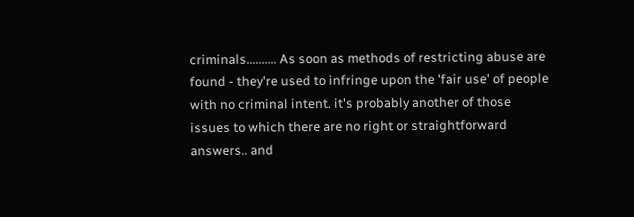criminals.......... As soon as methods of restricting abuse are found - they're used to infringe upon the 'fair use' of people with no criminal intent. it's probably another of those issues to which there are no right or straightforward answers.. and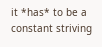it *has* to be a constant striving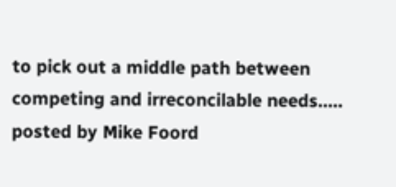to pick out a middle path between competing and irreconcilable needs.....
posted by Mike Foord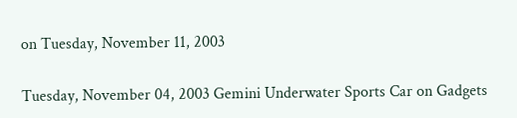on Tuesday, November 11, 2003

Tuesday, November 04, 2003 Gemini Underwater Sports Car on Gadgets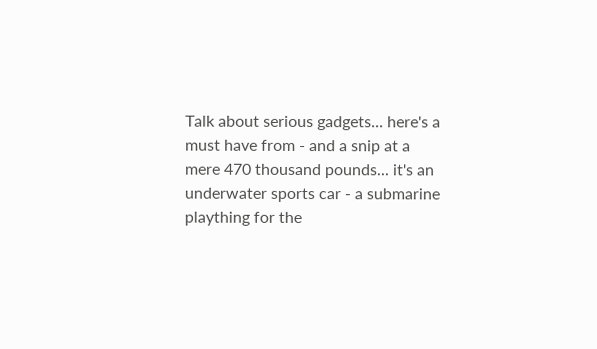Talk about serious gadgets... here's a must have from - and a snip at a mere 470 thousand pounds... it's an underwater sports car - a submarine plaything for the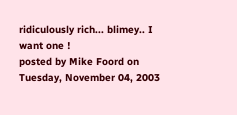ridiculously rich... blimey.. I want one !
posted by Mike Foord on Tuesday, November 04, 2003